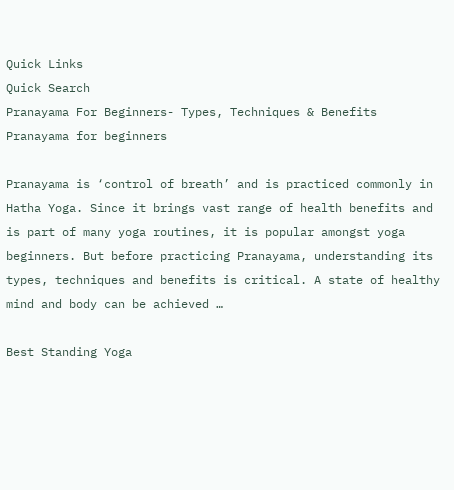Quick Links
Quick Search
Pranayama For Beginners- Types, Techniques & Benefits
Pranayama for beginners

Pranayama is ‘control of breath’ and is practiced commonly in Hatha Yoga. Since it brings vast range of health benefits and is part of many yoga routines, it is popular amongst yoga beginners. But before practicing Pranayama, understanding its types, techniques and benefits is critical. A state of healthy mind and body can be achieved …

Best Standing Yoga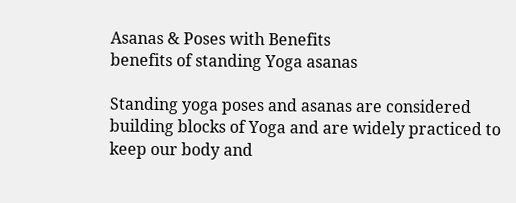Asanas & Poses with Benefits
benefits of standing Yoga asanas

Standing yoga poses and asanas are considered building blocks of Yoga and are widely practiced to keep our body and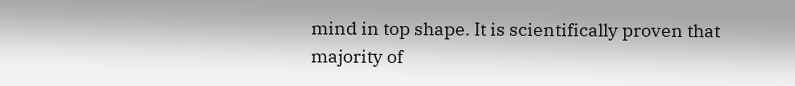mind in top shape. It is scientifically proven that majority of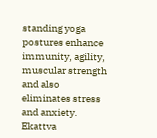standing yoga postures enhance immunity, agility, muscular strength and also eliminates stress and anxiety. Ekattva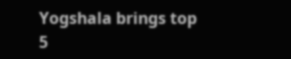Yogshala brings top 5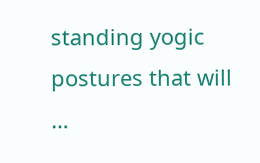standing yogic postures that will …